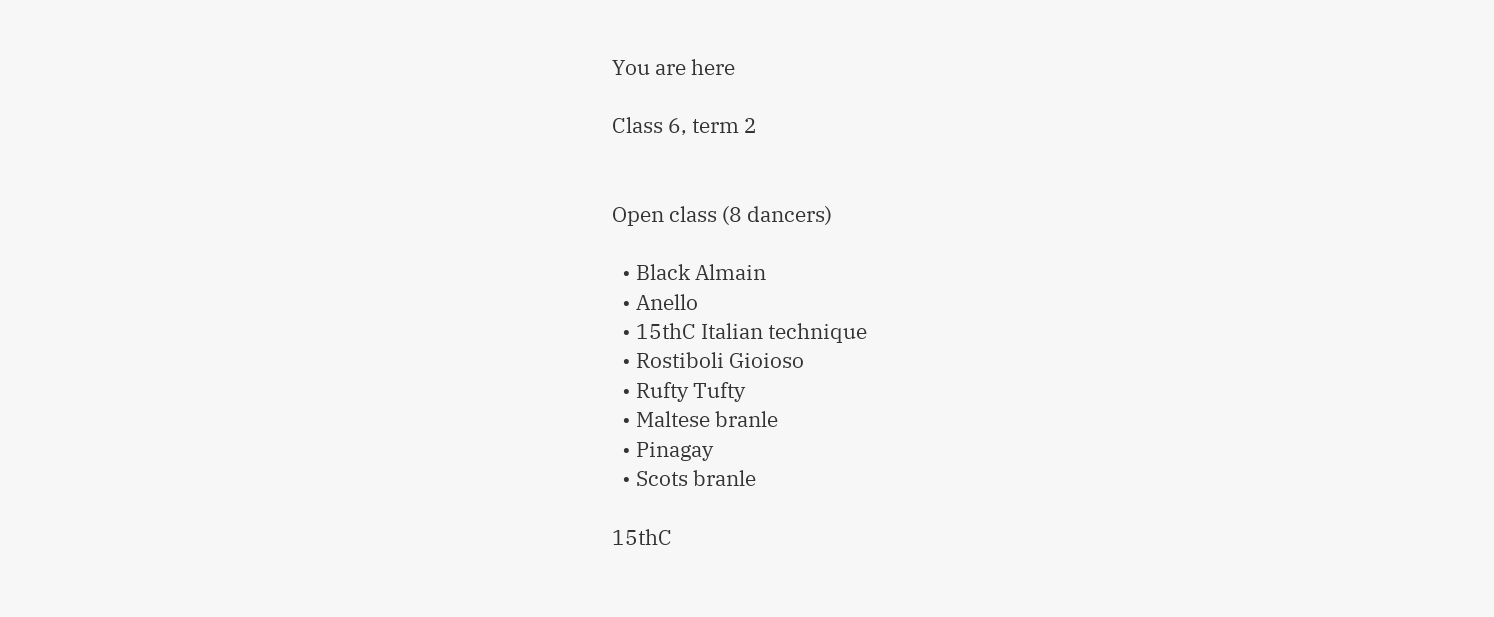You are here

Class 6, term 2


Open class (8 dancers)

  • Black Almain
  • Anello
  • 15thC Italian technique
  • Rostiboli Gioioso
  • Rufty Tufty
  • Maltese branle
  • Pinagay
  • Scots branle

15thC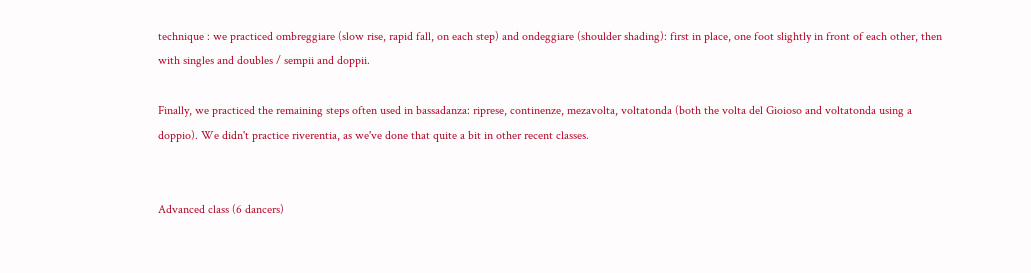technique : we practiced ombreggiare (slow rise, rapid fall, on each step) and ondeggiare (shoulder shading): first in place, one foot slightly in front of each other, then with singles and doubles / sempii and doppii.

Finally, we practiced the remaining steps often used in bassadanza: riprese, continenze, mezavolta, voltatonda (both the volta del Gioioso and voltatonda using a doppio). We didn't practice riverentia, as we've done that quite a bit in other recent classes.


Advanced class (6 dancers)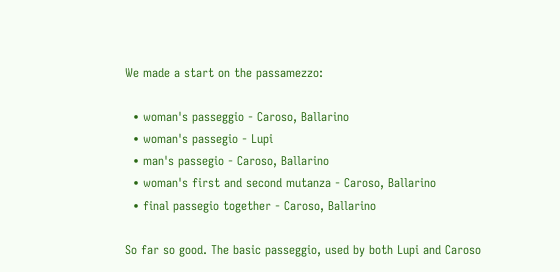We made a start on the passamezzo:

  • woman's passeggio - Caroso, Ballarino
  • woman's passegio - Lupi
  • man's passegio - Caroso, Ballarino
  • woman's first and second mutanza - Caroso, Ballarino
  • final passegio together - Caroso, Ballarino

So far so good. The basic passeggio, used by both Lupi and Caroso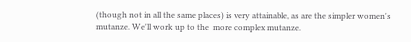(though not in all the same places) is very attainable, as are the simpler women's mutanze. We'll work up to the  more complex mutanze.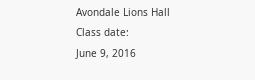Avondale Lions Hall
Class date:
June 9, 2016